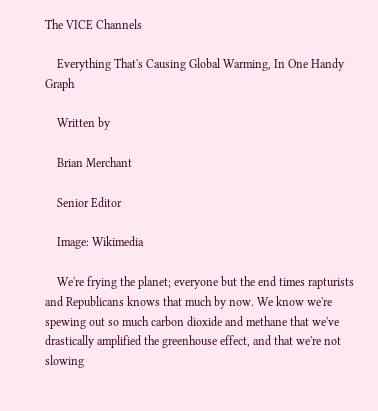The VICE Channels

    Everything That's Causing Global Warming, In One Handy Graph

    Written by

    Brian Merchant

    Senior Editor

    Image: Wikimedia

    We're frying the planet; everyone but the end times rapturists and Republicans knows that much by now. We know we're spewing out so much carbon dioxide and methane that we've drastically amplified the greenhouse effect, and that we're not slowing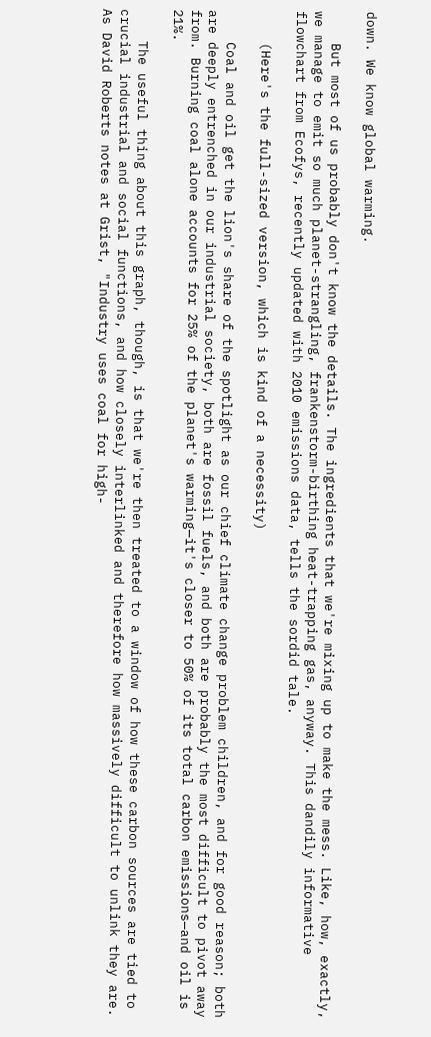down. We know global warming.

    But most of us probably don't know the details. The ingredients that we're mixing up to make the mess. Like, how, exactly, we manage to emit so much planet-strangling, frankenstorm-birthing heat-trapping gas, anyway. This dandily informative flowchart from Ecofys, recently updated with 2010 emissions data, tells the sordid tale.

    (Here's the full-sized version, which is kind of a necessity)

    Coal and oil get the lion's share of the spotlight as our chief climate change problem children, and for good reason; both are deeply entrenched in our industrial society, both are fossil fuels, and both are probably the most difficult to pivot away from. Burning coal alone accounts for 25% of the planet's warming—it's closer to 50% of its total carbon emissions—and oil is 21%.

    The useful thing about this graph, though, is that we're then treated to a window of how these carbon sources are tied to crucial industrial and social functions, and how closely interlinked and therefore how massively difficult to unlink they are. As David Roberts notes at Grist, "Industry uses coal for high-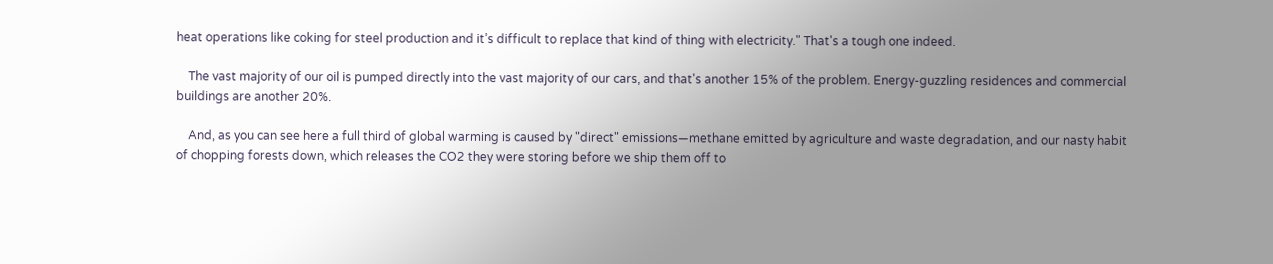heat operations like coking for steel production and it’s difficult to replace that kind of thing with electricity." That's a tough one indeed.

    The vast majority of our oil is pumped directly into the vast majority of our cars, and that's another 15% of the problem. Energy-guzzling residences and commercial buildings are another 20%.

    And, as you can see here a full third of global warming is caused by "direct" emissions—methane emitted by agriculture and waste degradation, and our nasty habit of chopping forests down, which releases the CO2 they were storing before we ship them off to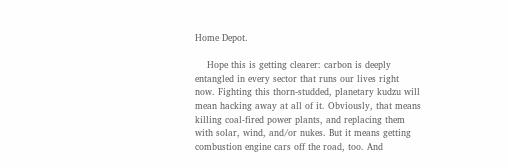Home Depot.

    Hope this is getting clearer: carbon is deeply entangled in every sector that runs our lives right now. Fighting this thorn-studded, planetary kudzu will mean hacking away at all of it. Obviously, that means killing coal-fired power plants, and replacing them with solar, wind, and/or nukes. But it means getting combustion engine cars off the road, too. And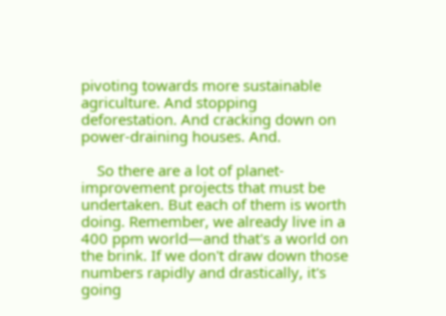pivoting towards more sustainable agriculture. And stopping deforestation. And cracking down on power-draining houses. And.

    So there are a lot of planet-improvement projects that must be undertaken. But each of them is worth doing. Remember, we already live in a 400 ppm world—and that's a world on the brink. If we don't draw down those numbers rapidly and drastically, it's going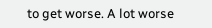to get worse. A lot worse